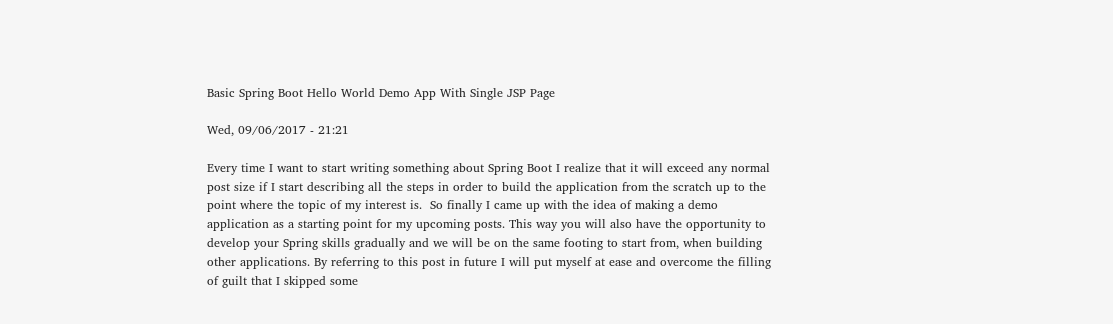Basic Spring Boot Hello World Demo App With Single JSP Page

Wed, 09/06/2017 - 21:21

Every time I want to start writing something about Spring Boot I realize that it will exceed any normal post size if I start describing all the steps in order to build the application from the scratch up to the point where the topic of my interest is.  So finally I came up with the idea of making a demo application as a starting point for my upcoming posts. This way you will also have the opportunity to develop your Spring skills gradually and we will be on the same footing to start from, when building other applications. By referring to this post in future I will put myself at ease and overcome the filling of guilt that I skipped some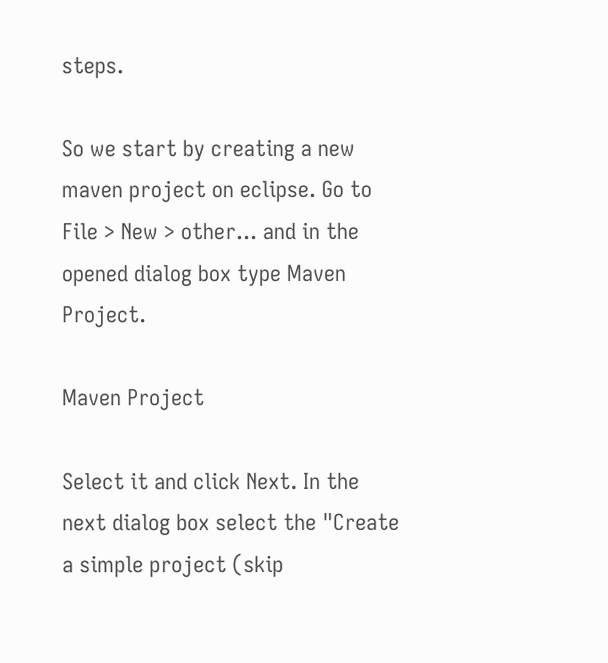steps.

So we start by creating a new maven project on eclipse. Go to File > New > other... and in the opened dialog box type Maven Project.

Maven Project

Select it and click Next. In the next dialog box select the "Create a simple project (skip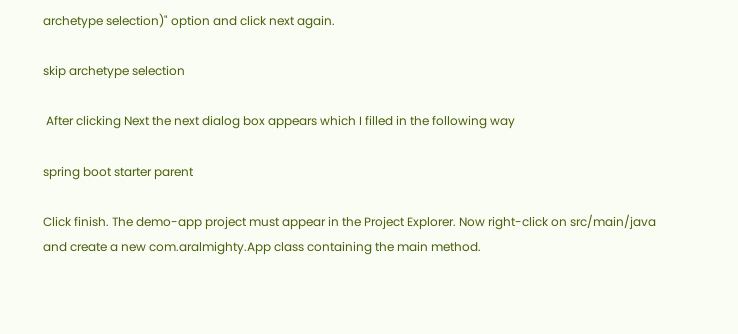archetype selection)" option and click next again.

skip archetype selection

 After clicking Next the next dialog box appears which I filled in the following way

spring boot starter parent

Click finish. The demo-app project must appear in the Project Explorer. Now right-click on src/main/java and create a new com.aralmighty.App class containing the main method.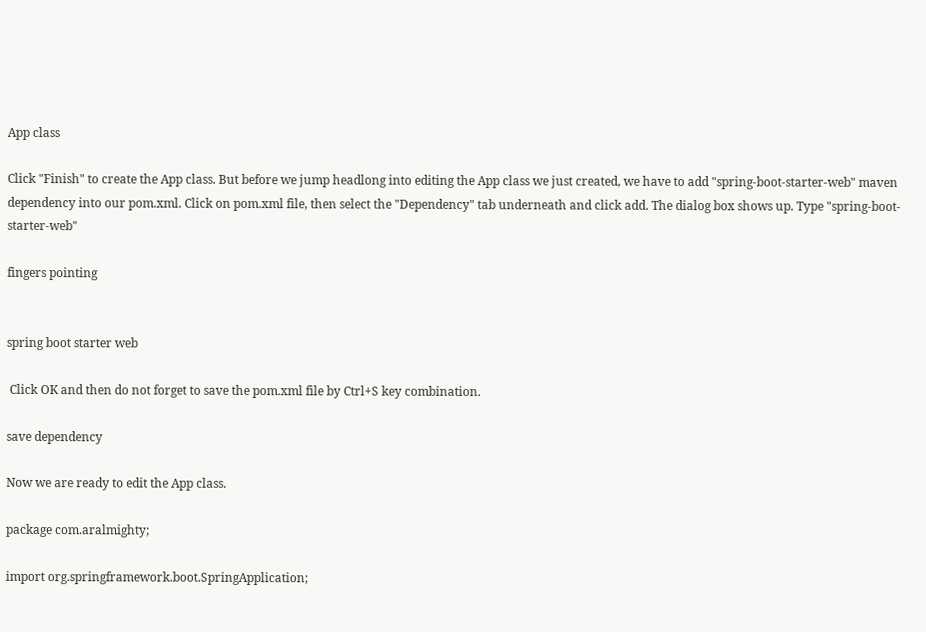App class

Click "Finish" to create the App class. But before we jump headlong into editing the App class we just created, we have to add "spring-boot-starter-web" maven dependency into our pom.xml. Click on pom.xml file, then select the "Dependency" tab underneath and click add. The dialog box shows up. Type "spring-boot-starter-web"

fingers pointing


spring boot starter web

 Click OK and then do not forget to save the pom.xml file by Ctrl+S key combination.

save dependency

Now we are ready to edit the App class.

package com.aralmighty;

import org.springframework.boot.SpringApplication;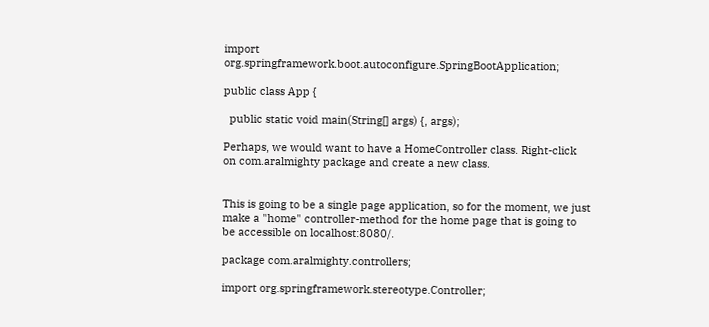import org.springframework.boot.autoconfigure.SpringBootApplication;

public class App {

  public static void main(String[] args) {, args);

Perhaps, we would want to have a HomeController class. Right-click on com.aralmighty package and create a new class.


This is going to be a single page application, so for the moment, we just make a "home" controller-method for the home page that is going to be accessible on localhost:8080/.

package com.aralmighty.controllers;

import org.springframework.stereotype.Controller;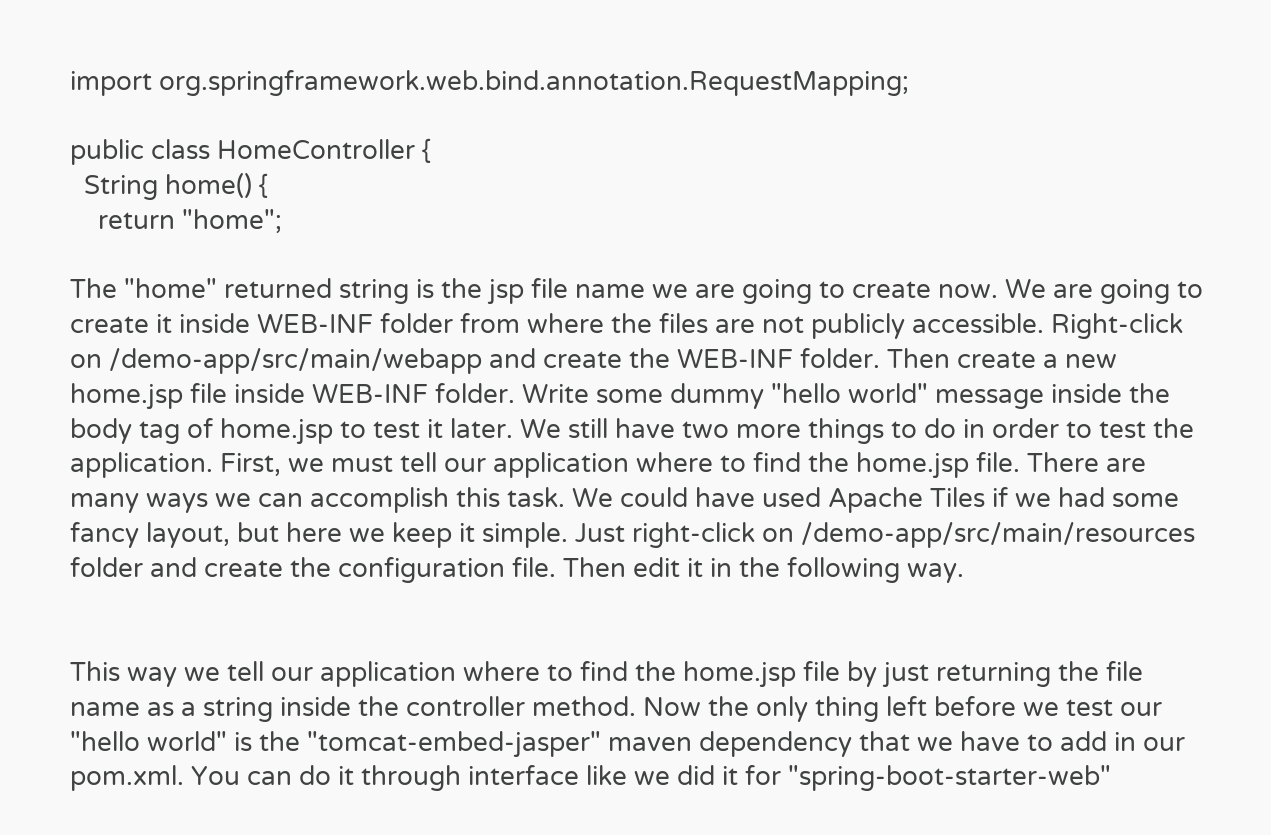import org.springframework.web.bind.annotation.RequestMapping;

public class HomeController {
  String home() {
    return "home";

The "home" returned string is the jsp file name we are going to create now. We are going to create it inside WEB-INF folder from where the files are not publicly accessible. Right-click on /demo-app/src/main/webapp and create the WEB-INF folder. Then create a new home.jsp file inside WEB-INF folder. Write some dummy "hello world" message inside the body tag of home.jsp to test it later. We still have two more things to do in order to test the application. First, we must tell our application where to find the home.jsp file. There are many ways we can accomplish this task. We could have used Apache Tiles if we had some fancy layout, but here we keep it simple. Just right-click on /demo-app/src/main/resources folder and create the configuration file. Then edit it in the following way.


This way we tell our application where to find the home.jsp file by just returning the file name as a string inside the controller method. Now the only thing left before we test our "hello world" is the "tomcat-embed-jasper" maven dependency that we have to add in our pom.xml. You can do it through interface like we did it for "spring-boot-starter-web"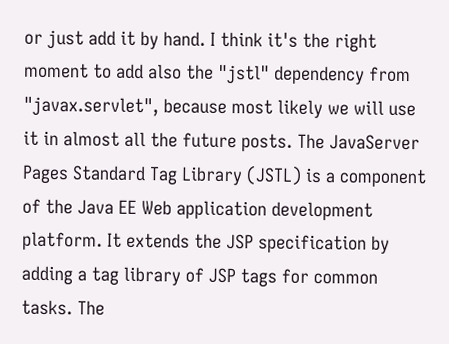or just add it by hand. I think it's the right moment to add also the "jstl" dependency from "javax.servlet", because most likely we will use it in almost all the future posts. The JavaServer Pages Standard Tag Library (JSTL) is a component of the Java EE Web application development platform. It extends the JSP specification by adding a tag library of JSP tags for common tasks. The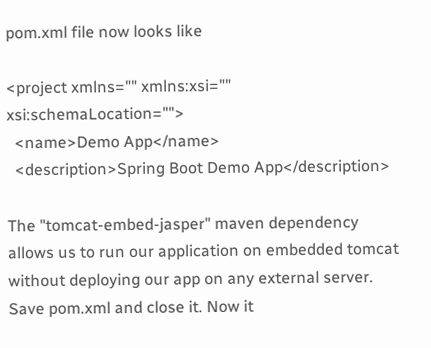pom.xml file now looks like

<project xmlns="" xmlns:xsi="" xsi:schemaLocation="">
  <name>Demo App</name>
  <description>Spring Boot Demo App</description>

The "tomcat-embed-jasper" maven dependency allows us to run our application on embedded tomcat without deploying our app on any external server. Save pom.xml and close it. Now it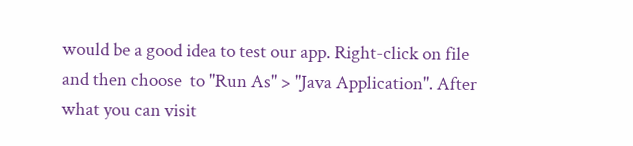would be a good idea to test our app. Right-click on file and then choose  to "Run As" > "Java Application". After what you can visit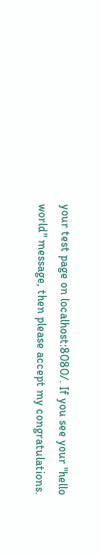your test page on localhost:8080/. If you see your "hello world" message, then please accept my congratulations.